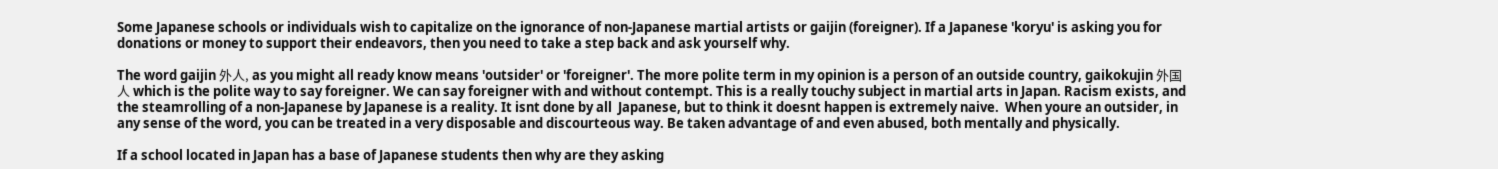Some Japanese schools or individuals wish to capitalize on the ignorance of non-Japanese martial artists or gaijin (foreigner). If a Japanese 'koryu' is asking you for donations or money to support their endeavors, then you need to take a step back and ask yourself why.

The word gaijin 外人, as you might all ready know means 'outsider' or 'foreigner'. The more polite term in my opinion is a person of an outside country, gaikokujin 外国人 which is the polite way to say foreigner. We can say foreigner with and without contempt. This is a really touchy subject in martial arts in Japan. Racism exists, and the steamrolling of a non-Japanese by Japanese is a reality. It isnt done by all  Japanese, but to think it doesnt happen is extremely naive.  When youre an outsider, in any sense of the word, you can be treated in a very disposable and discourteous way. Be taken advantage of and even abused, both mentally and physically.

If a school located in Japan has a base of Japanese students then why are they asking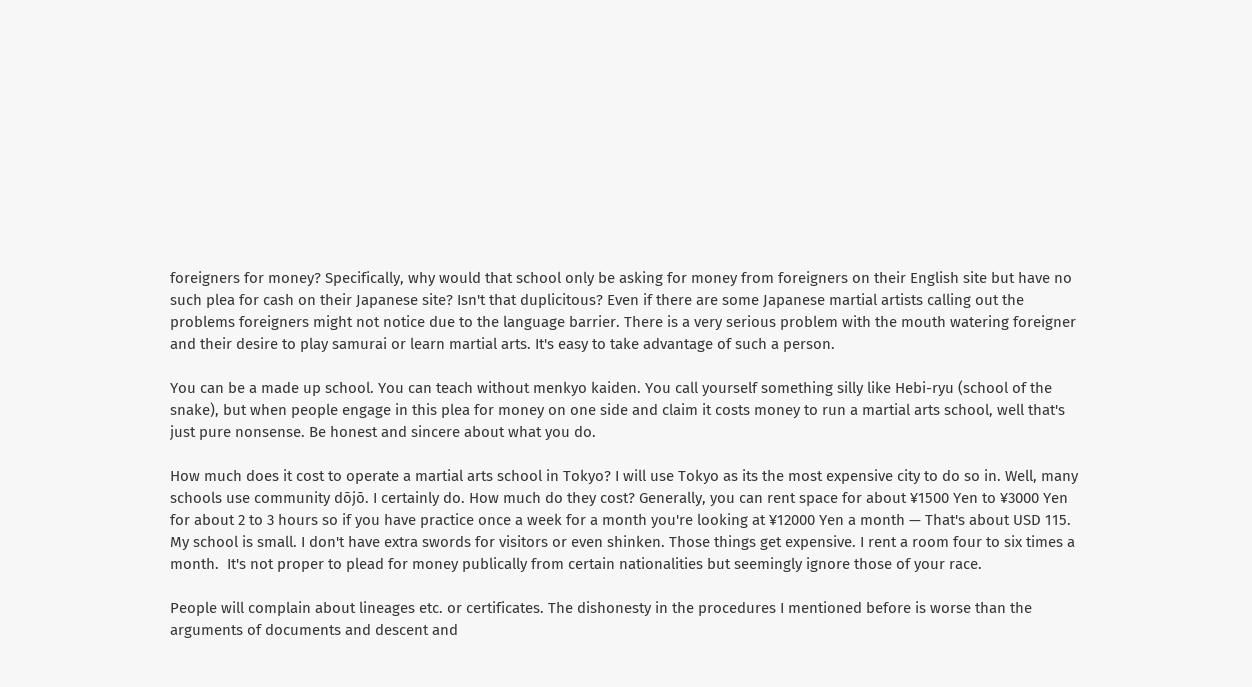foreigners for money? Specifically, why would that school only be asking for money from foreigners on their English site but have no such plea for cash on their Japanese site? Isn't that duplicitous? Even if there are some Japanese martial artists calling out the problems foreigners might not notice due to the language barrier. There is a very serious problem with the mouth watering foreigner and their desire to play samurai or learn martial arts. It's easy to take advantage of such a person.

You can be a made up school. You can teach without menkyo kaiden. You call yourself something silly like Hebi-ryu (school of the snake), but when people engage in this plea for money on one side and claim it costs money to run a martial arts school, well that's just pure nonsense. Be honest and sincere about what you do.

How much does it cost to operate a martial arts school in Tokyo? I will use Tokyo as its the most expensive city to do so in. Well, many schools use community dōjō. I certainly do. How much do they cost? Generally, you can rent space for about ¥1500 Yen to ¥3000 Yen for about 2 to 3 hours so if you have practice once a week for a month you're looking at ¥12000 Yen a month — That's about USD 115.  My school is small. I don't have extra swords for visitors or even shinken. Those things get expensive. I rent a room four to six times a month.  It's not proper to plead for money publically from certain nationalities but seemingly ignore those of your race.

People will complain about lineages etc. or certificates. The dishonesty in the procedures I mentioned before is worse than the arguments of documents and descent and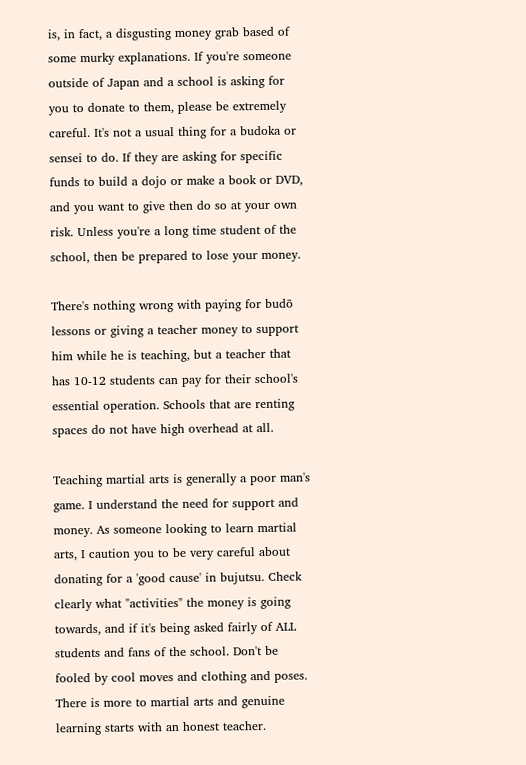is, in fact, a disgusting money grab based of some murky explanations. If you're someone outside of Japan and a school is asking for you to donate to them, please be extremely careful. It's not a usual thing for a budoka or sensei to do. If they are asking for specific funds to build a dojo or make a book or DVD, and you want to give then do so at your own risk. Unless you're a long time student of the school, then be prepared to lose your money.

There's nothing wrong with paying for budō lessons or giving a teacher money to support him while he is teaching, but a teacher that has 10-12 students can pay for their school's essential operation. Schools that are renting spaces do not have high overhead at all.

Teaching martial arts is generally a poor man's game. I understand the need for support and money. As someone looking to learn martial arts, I caution you to be very careful about donating for a 'good cause' in bujutsu. Check clearly what "activities" the money is going towards, and if it's being asked fairly of ALL students and fans of the school. Don't be fooled by cool moves and clothing and poses. There is more to martial arts and genuine learning starts with an honest teacher.